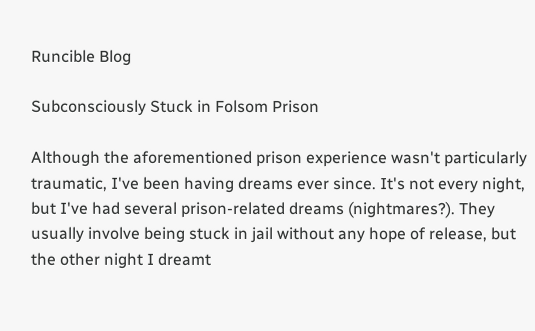Runcible Blog

Subconsciously Stuck in Folsom Prison

Although the aforementioned prison experience wasn't particularly traumatic, I've been having dreams ever since. It's not every night, but I've had several prison-related dreams (nightmares?). They usually involve being stuck in jail without any hope of release, but the other night I dreamt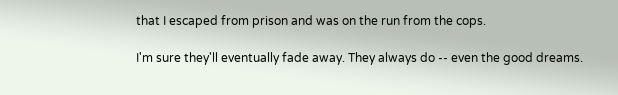that I escaped from prison and was on the run from the cops.

I'm sure they'll eventually fade away. They always do -- even the good dreams.